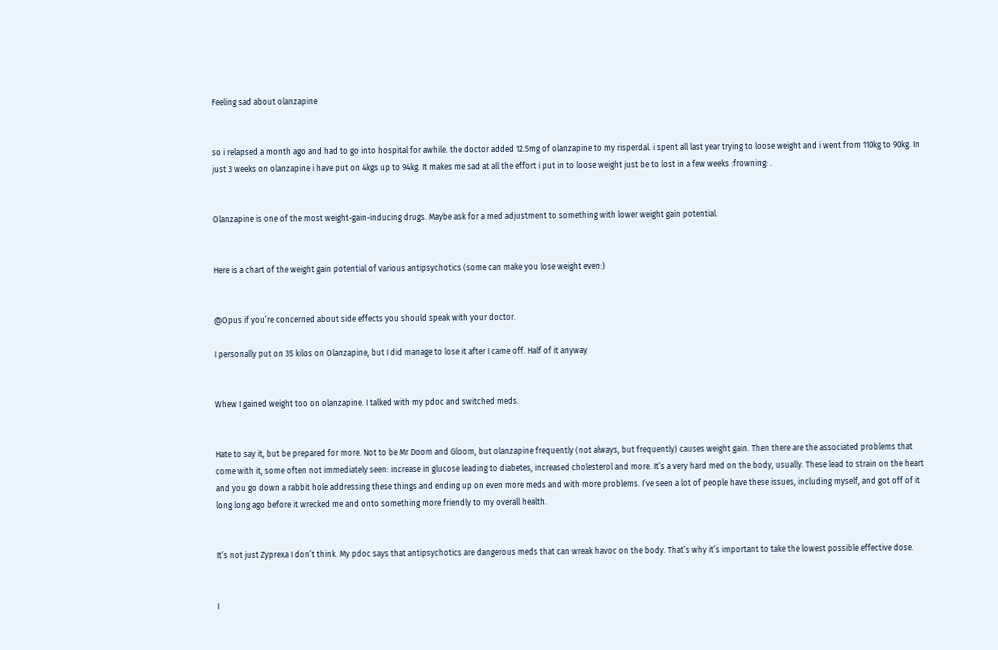Feeling sad about olanzapine


so i relapsed a month ago and had to go into hospital for awhile. the doctor added 12.5mg of olanzapine to my risperdal. i spent all last year trying to loose weight and i went from 110kg to 90kg. In just 3 weeks on olanzapine i have put on 4kgs up to 94kg. It makes me sad at all the effort i put in to loose weight just be to lost in a few weeks :frowning: .


Olanzapine is one of the most weight-gain-inducing drugs. Maybe ask for a med adjustment to something with lower weight gain potential.


Here is a chart of the weight gain potential of various antipsychotics (some can make you lose weight even:)


@Opus if you’re concerned about side effects you should speak with your doctor.

I personally put on 35 kilos on Olanzapine, but I did manage to lose it after I came off. Half of it anyway


Whew I gained weight too on olanzapine. I talked with my pdoc and switched meds.


Hate to say it, but be prepared for more. Not to be Mr Doom and Gloom, but olanzapine frequently (not always, but frequently) causes weight gain. Then there are the associated problems that come with it, some often not immediately seen: increase in glucose leading to diabetes, increased cholesterol and more. It’s a very hard med on the body, usually. These lead to strain on the heart and you go down a rabbit hole addressing these things and ending up on even more meds and with more problems. I’ve seen a lot of people have these issues, including myself, and got off of it long long ago before it wrecked me and onto something more friendly to my overall health.


It’s not just Zyprexa I don’t think. My pdoc says that antipsychotics are dangerous meds that can wreak havoc on the body. That’s why it’s important to take the lowest possible effective dose.


I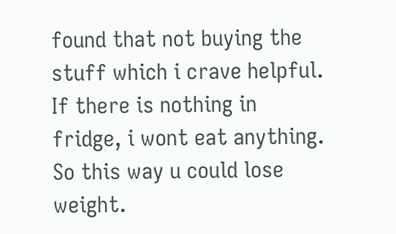found that not buying the stuff which i crave helpful. If there is nothing in fridge, i wont eat anything. So this way u could lose weight.